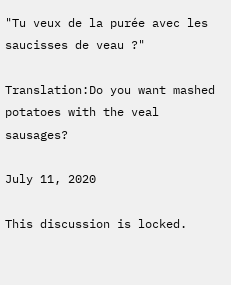"Tu veux de la purée avec les saucisses de veau ?"

Translation:Do you want mashed potatoes with the veal sausages?

July 11, 2020

This discussion is locked.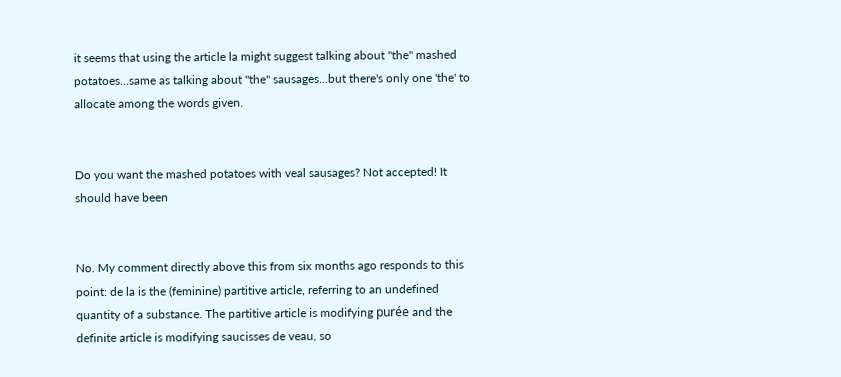it seems that using the article la might suggest talking about "the" mashed potatoes...same as talking about "the" sausages...but there's only one 'the' to allocate among the words given.


Do you want the mashed potatoes with veal sausages? Not accepted! It should have been


No. My comment directly above this from six months ago responds to this point: de la is the (feminine) partitive article, referring to an undefined quantity of a substance. The partitive article is modifying purée and the definite article is modifying saucisses de veau, so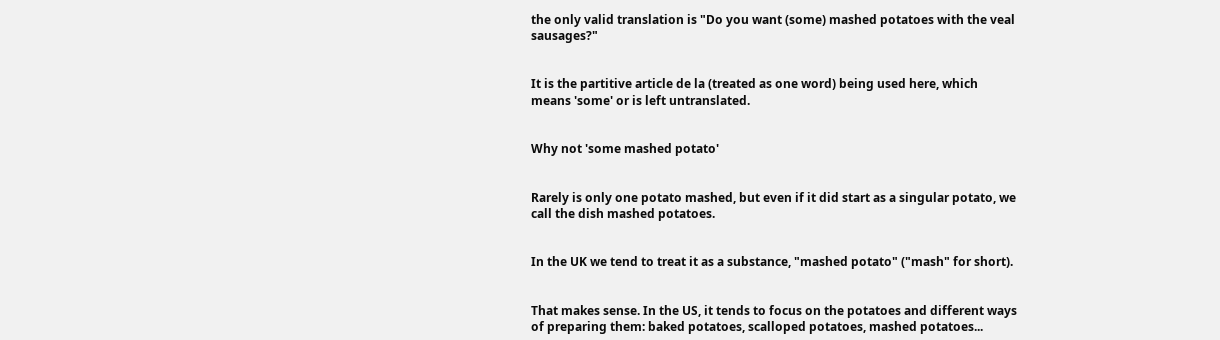the only valid translation is "Do you want (some) mashed potatoes with the veal sausages?"


It is the partitive article de la (treated as one word) being used here, which means 'some' or is left untranslated.


Why not 'some mashed potato'


Rarely is only one potato mashed, but even if it did start as a singular potato, we call the dish mashed potatoes.


In the UK we tend to treat it as a substance, "mashed potato" ("mash" for short).


That makes sense. In the US, it tends to focus on the potatoes and different ways of preparing them: baked potatoes, scalloped potatoes, mashed potatoes...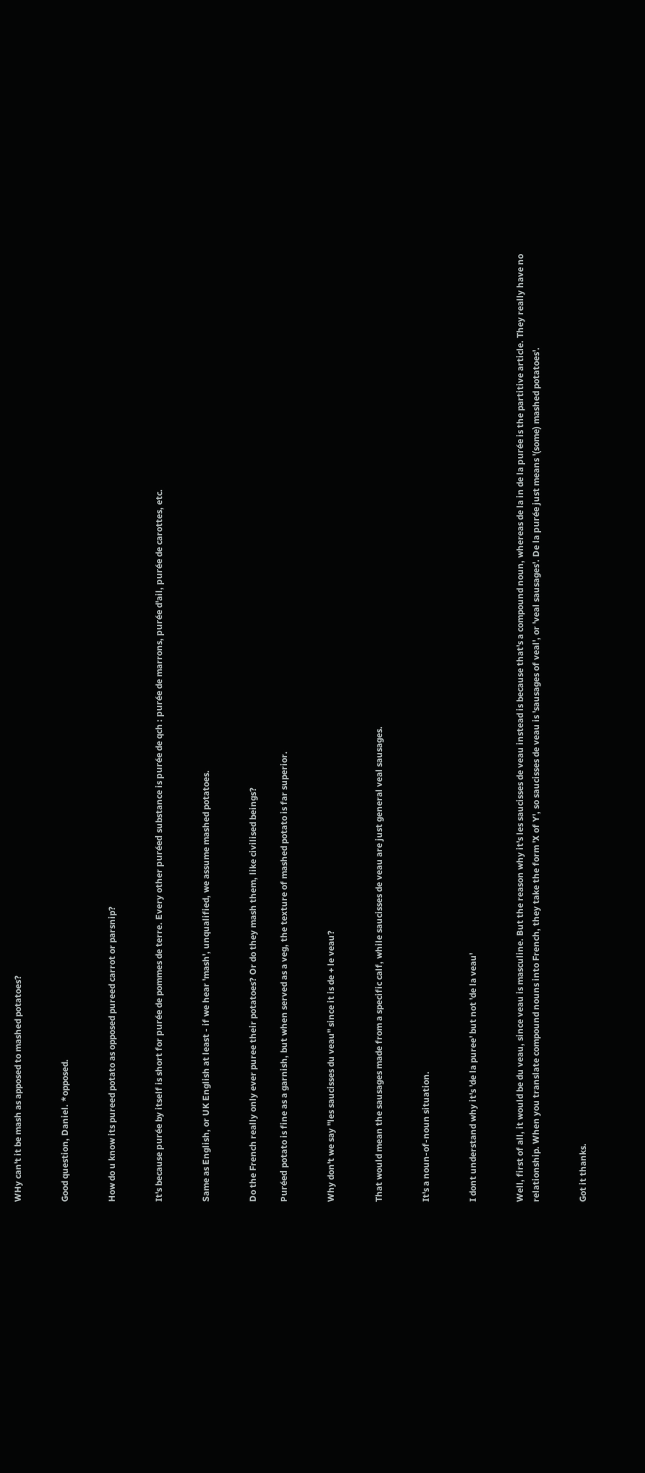WHy can't it be mash as apposed to mashed potatoes?


Good question, Daniel. *opposed.


How do u know its pureed potato as opposed pureed carrot or parsnip?


It's because purée by itself is short for purée de pommes de terre. Every other puréed substance is purée de qch : purée de marrons, purée d'ail, purée de carottes, etc.


Same as English, or UK English at least - if we hear 'mash', unqualified, we assume mashed potatoes.


Do the French really only ever puree their potatoes? Or do they mash them, like civilised beings?

Puréed potato is fine as a garnish, but when served as a veg, the texture of mashed potato is far superior.


Why don't we say "les saucisses du veau" since it is de + le veau?


That would mean the sausages made from a specific calf, while saucisses de veau are just general veal sausages.


It's a noun-of-noun situation.


I dont understand why it's 'de la puree' but not 'de la veau'


Well, first of all, it would be du veau, since veau is masculine. But the reason why it's les saucisses de veau instead is because that's a compound noun, whereas de la in de la purée is the partitive article. They really have no relationship. When you translate compound nouns into French, they take the form 'X of Y', so saucisses de veau is 'sausages of veal', or 'veal sausages'. De la purée just means '(some) mashed potatoes'.


Got it thanks.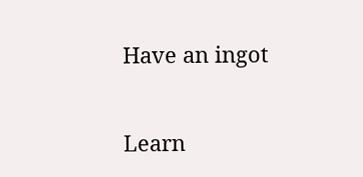Have an ingot

Learn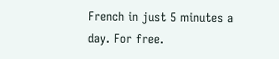French in just 5 minutes a day. For free.